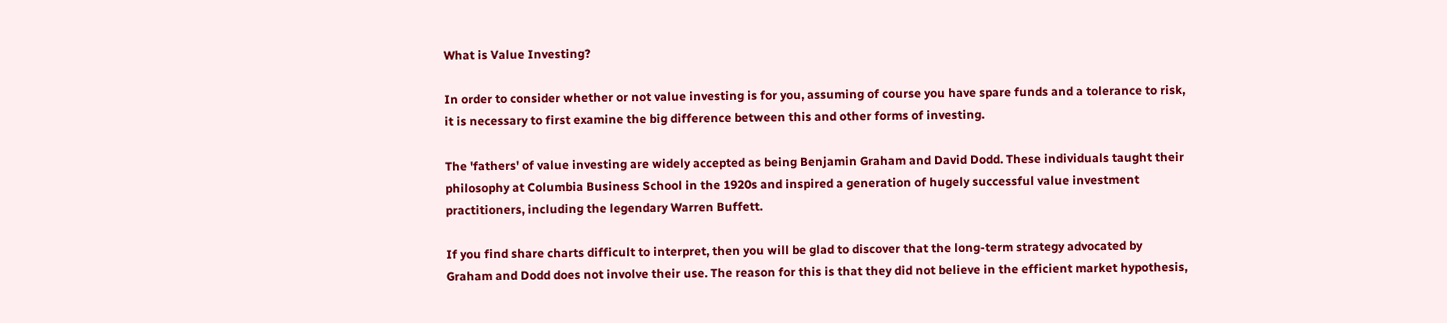What is Value Investing?

In order to consider whether or not value investing is for you, assuming of course you have spare funds and a tolerance to risk, it is necessary to first examine the big difference between this and other forms of investing.

The 'fathers' of value investing are widely accepted as being Benjamin Graham and David Dodd. These individuals taught their philosophy at Columbia Business School in the 1920s and inspired a generation of hugely successful value investment practitioners, including the legendary Warren Buffett.

If you find share charts difficult to interpret, then you will be glad to discover that the long-term strategy advocated by Graham and Dodd does not involve their use. The reason for this is that they did not believe in the efficient market hypothesis,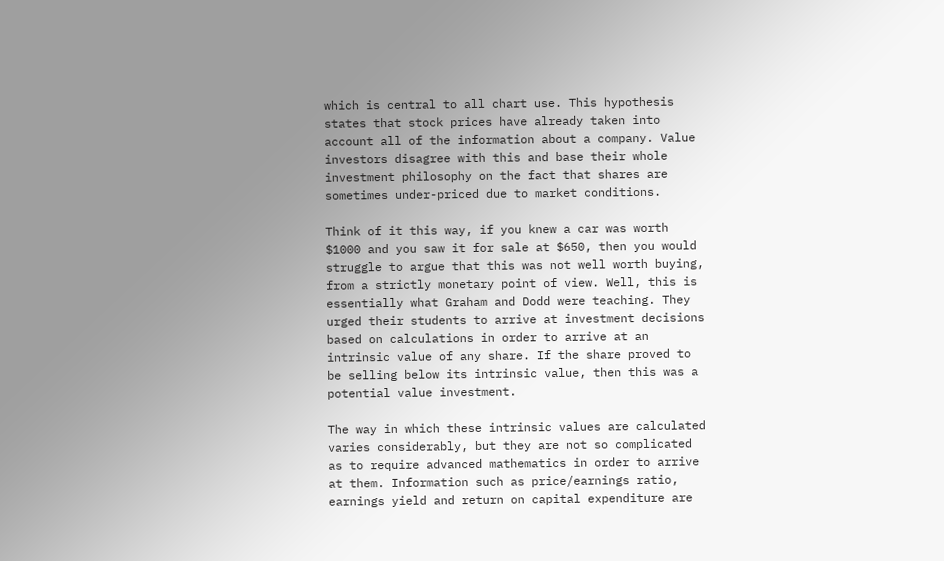which is central to all chart use. This hypothesis states that stock prices have already taken into account all of the information about a company. Value investors disagree with this and base their whole investment philosophy on the fact that shares are sometimes under-priced due to market conditions.

Think of it this way, if you knew a car was worth $1000 and you saw it for sale at $650, then you would struggle to argue that this was not well worth buying, from a strictly monetary point of view. Well, this is essentially what Graham and Dodd were teaching. They urged their students to arrive at investment decisions based on calculations in order to arrive at an intrinsic value of any share. If the share proved to be selling below its intrinsic value, then this was a potential value investment.

The way in which these intrinsic values are calculated varies considerably, but they are not so complicated as to require advanced mathematics in order to arrive at them. Information such as price/earnings ratio, earnings yield and return on capital expenditure are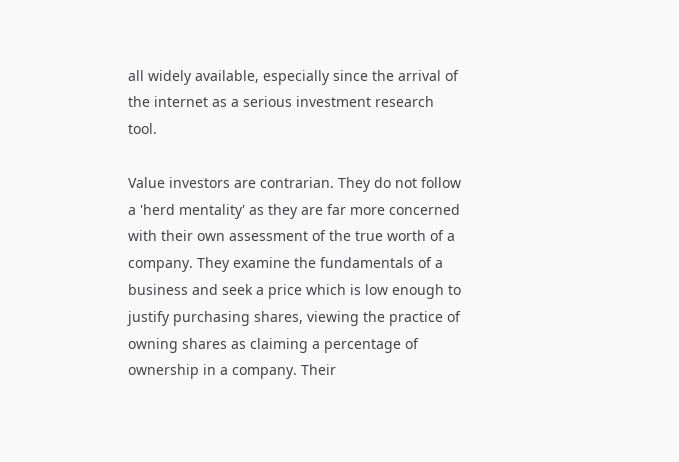all widely available, especially since the arrival of the internet as a serious investment research tool.

Value investors are contrarian. They do not follow a 'herd mentality' as they are far more concerned with their own assessment of the true worth of a company. They examine the fundamentals of a business and seek a price which is low enough to justify purchasing shares, viewing the practice of owning shares as claiming a percentage of ownership in a company. Their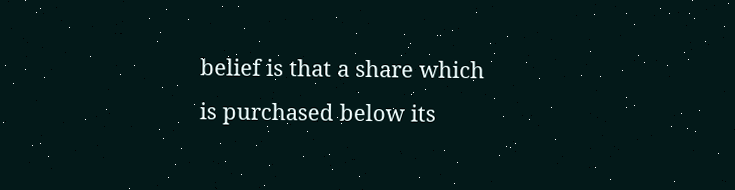belief is that a share which is purchased below its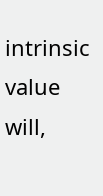intrinsic value will,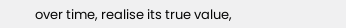over time, realise its true value,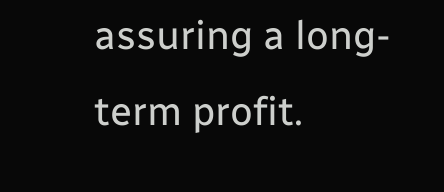assuring a long-term profit.